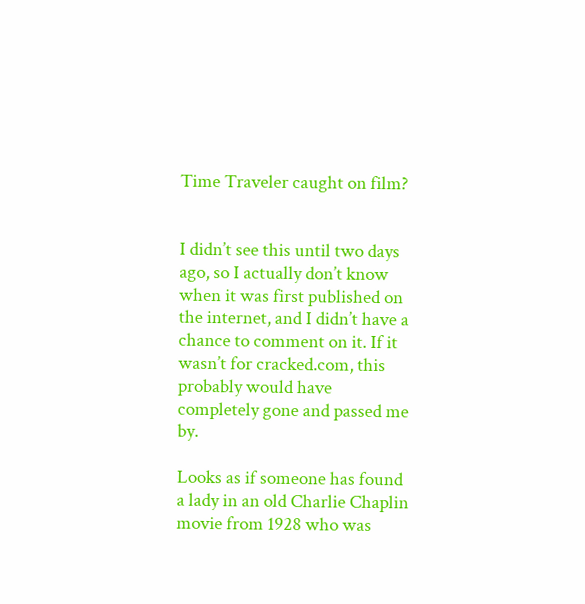Time Traveler caught on film?


I didn’t see this until two days ago, so I actually don’t know when it was first published on the internet, and I didn’t have a chance to comment on it. If it wasn’t for cracked.com, this probably would have completely gone and passed me by.

Looks as if someone has found a lady in an old Charlie Chaplin movie from 1928 who was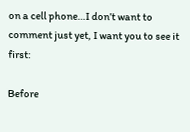on a cell phone…I don’t want to comment just yet, I want you to see it first:

Before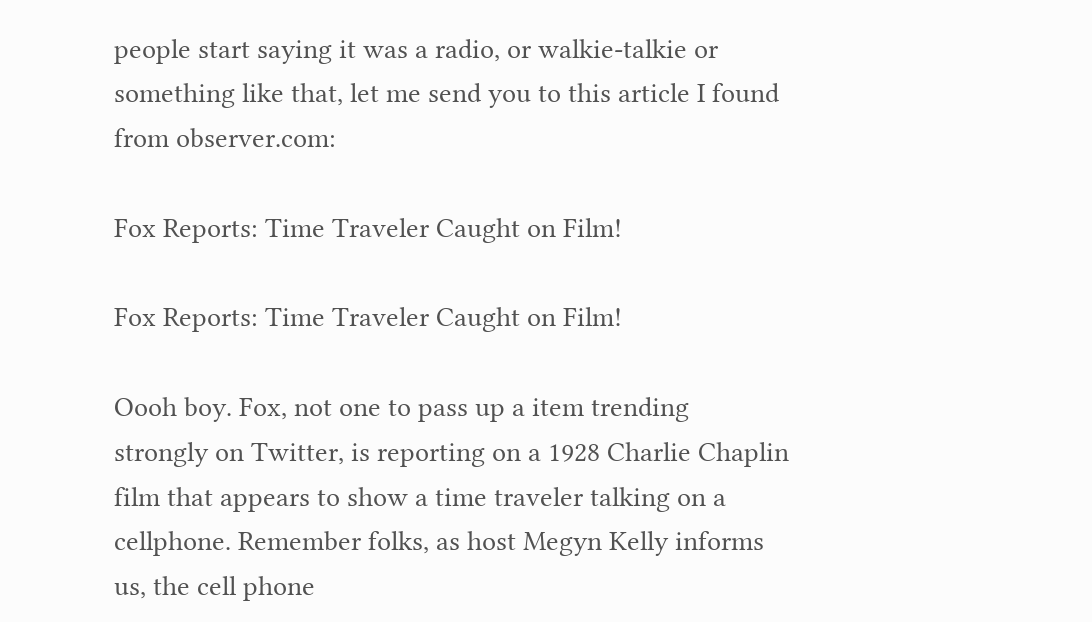people start saying it was a radio, or walkie-talkie or something like that, let me send you to this article I found from observer.com:

Fox Reports: Time Traveler Caught on Film!

Fox Reports: Time Traveler Caught on Film!

Oooh boy. Fox, not one to pass up a item trending strongly on Twitter, is reporting on a 1928 Charlie Chaplin film that appears to show a time traveler talking on a cellphone. Remember folks, as host Megyn Kelly informs us, the cell phone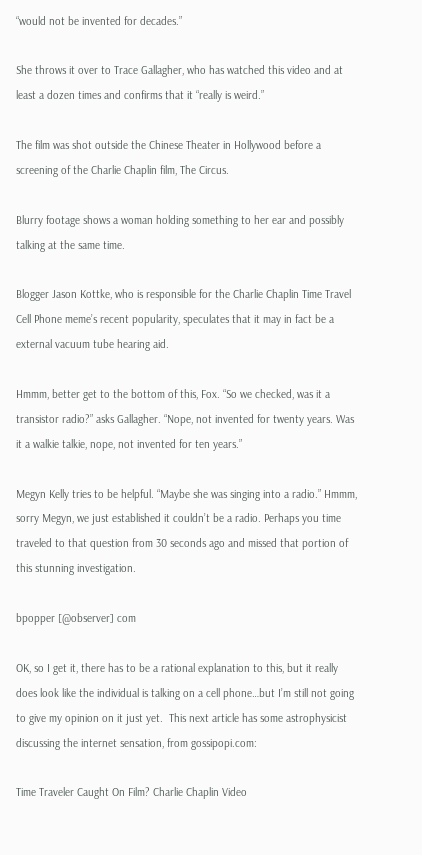“would not be invented for decades.”

She throws it over to Trace Gallagher, who has watched this video and at least a dozen times and confirms that it “really is weird.”

The film was shot outside the Chinese Theater in Hollywood before a screening of the Charlie Chaplin film, The Circus.

Blurry footage shows a woman holding something to her ear and possibly talking at the same time.

Blogger Jason Kottke, who is responsible for the Charlie Chaplin Time Travel Cell Phone meme’s recent popularity, speculates that it may in fact be a external vacuum tube hearing aid.

Hmmm, better get to the bottom of this, Fox. “So we checked, was it a transistor radio?” asks Gallagher. “Nope, not invented for twenty years. Was it a walkie talkie, nope, not invented for ten years.”

Megyn Kelly tries to be helpful. “Maybe she was singing into a radio.” Hmmm, sorry Megyn, we just established it couldn’t be a radio. Perhaps you time traveled to that question from 30 seconds ago and missed that portion of this stunning investigation.

bpopper [@observer] com

OK, so I get it, there has to be a rational explanation to this, but it really does look like the individual is talking on a cell phone…but I’m still not going to give my opinion on it just yet.  This next article has some astrophysicist discussing the internet sensation, from gossipopi.com:

Time Traveler Caught On Film? Charlie Chaplin Video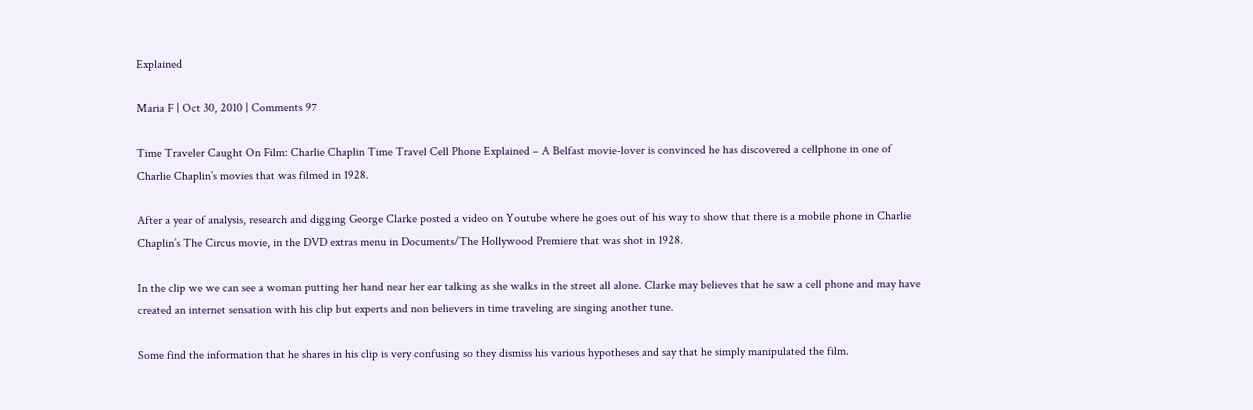Explained

Maria F | Oct 30, 2010 | Comments 97

Time Traveler Caught On Film: Charlie Chaplin Time Travel Cell Phone Explained – A Belfast movie-lover is convinced he has discovered a cellphone in one of Charlie Chaplin’s movies that was filmed in 1928.

After a year of analysis, research and digging George Clarke posted a video on Youtube where he goes out of his way to show that there is a mobile phone in Charlie Chaplin’s The Circus movie, in the DVD extras menu in Documents/The Hollywood Premiere that was shot in 1928.

In the clip we we can see a woman putting her hand near her ear talking as she walks in the street all alone. Clarke may believes that he saw a cell phone and may have created an internet sensation with his clip but experts and non believers in time traveling are singing another tune.

Some find the information that he shares in his clip is very confusing so they dismiss his various hypotheses and say that he simply manipulated the film.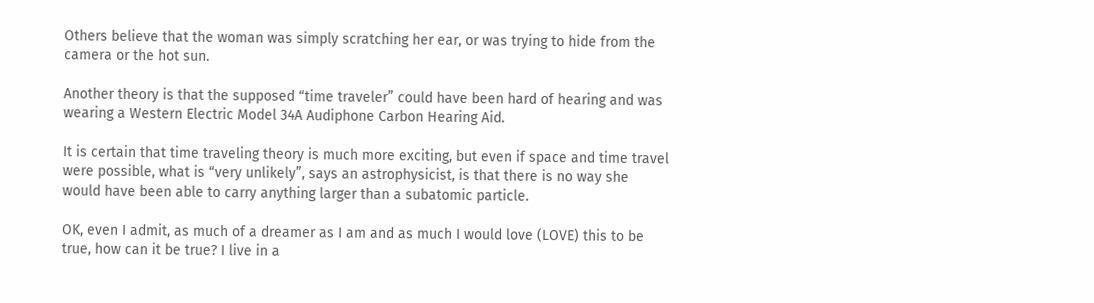Others believe that the woman was simply scratching her ear, or was trying to hide from the camera or the hot sun.

Another theory is that the supposed “time traveler” could have been hard of hearing and was wearing a Western Electric Model 34A Audiphone Carbon Hearing Aid.

It is certain that time traveling theory is much more exciting, but even if space and time travel were possible, what is “very unlikely”, says an astrophysicist, is that there is no way she would have been able to carry anything larger than a subatomic particle.

OK, even I admit, as much of a dreamer as I am and as much I would love (LOVE) this to be true, how can it be true? I live in a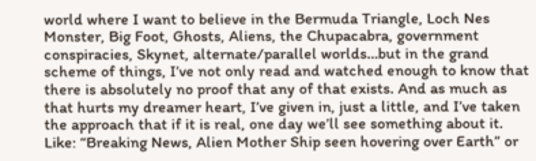world where I want to believe in the Bermuda Triangle, Loch Nes Monster, Big Foot, Ghosts, Aliens, the Chupacabra, government conspiracies, Skynet, alternate/parallel worlds…but in the grand scheme of things, I’ve not only read and watched enough to know that there is absolutely no proof that any of that exists. And as much as that hurts my dreamer heart, I’ve given in, just a little, and I’ve taken the approach that if it is real, one day we’ll see something about it. Like: “Breaking News, Alien Mother Ship seen hovering over Earth” or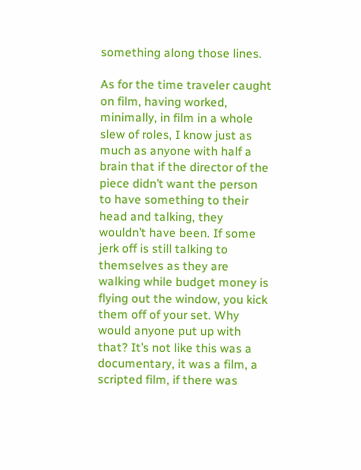something along those lines.

As for the time traveler caught on film, having worked, minimally, in film in a whole slew of roles, I know just as much as anyone with half a brain that if the director of the piece didn’t want the person to have something to their head and talking, they wouldn’t have been. If some jerk off is still talking to themselves as they are walking while budget money is flying out the window, you kick them off of your set. Why would anyone put up with that? It’s not like this was a documentary, it was a film, a scripted film, if there was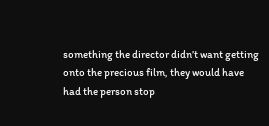something the director didn’t want getting onto the precious film, they would have had the person stop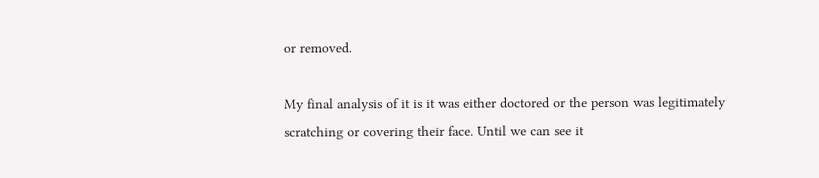or removed.

My final analysis of it is it was either doctored or the person was legitimately scratching or covering their face. Until we can see it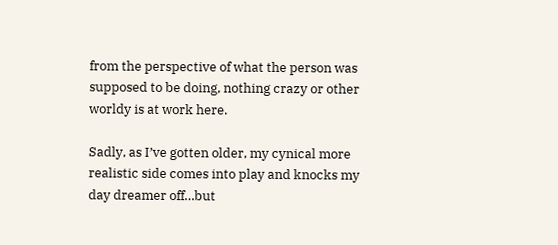from the perspective of what the person was supposed to be doing, nothing crazy or other worldy is at work here.

Sadly, as I’ve gotten older, my cynical more realistic side comes into play and knocks my day dreamer off…but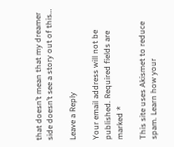that doesn’t mean that my dreamer side doesn’t see a story out of this…

Leave a Reply

Your email address will not be published. Required fields are marked *

This site uses Akismet to reduce spam. Learn how your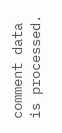comment data is processed.